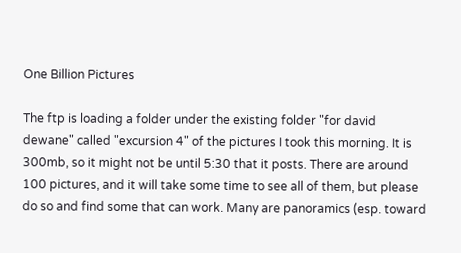One Billion Pictures

The ftp is loading a folder under the existing folder "for david dewane" called "excursion 4" of the pictures I took this morning. It is 300mb, so it might not be until 5:30 that it posts. There are around 100 pictures, and it will take some time to see all of them, but please do so and find some that can work. Many are panoramics (esp. toward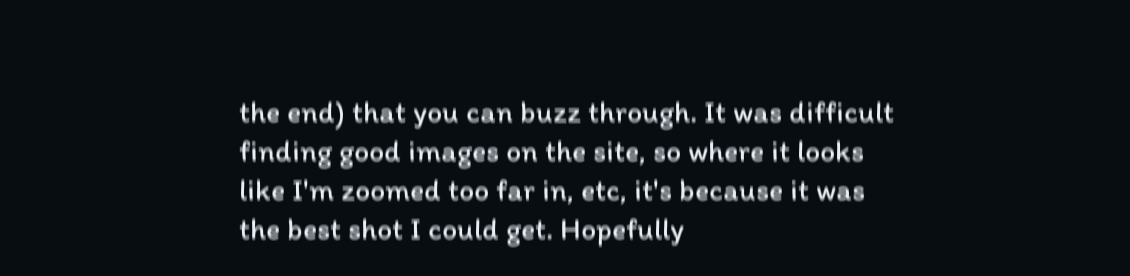the end) that you can buzz through. It was difficult finding good images on the site, so where it looks like I'm zoomed too far in, etc, it's because it was the best shot I could get. Hopefully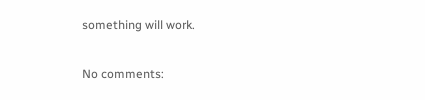something will work.

No comments: